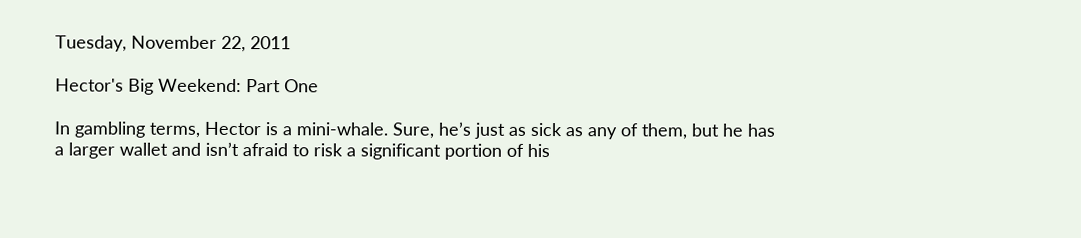Tuesday, November 22, 2011

Hector's Big Weekend: Part One

In gambling terms, Hector is a mini-whale. Sure, he’s just as sick as any of them, but he has a larger wallet and isn’t afraid to risk a significant portion of his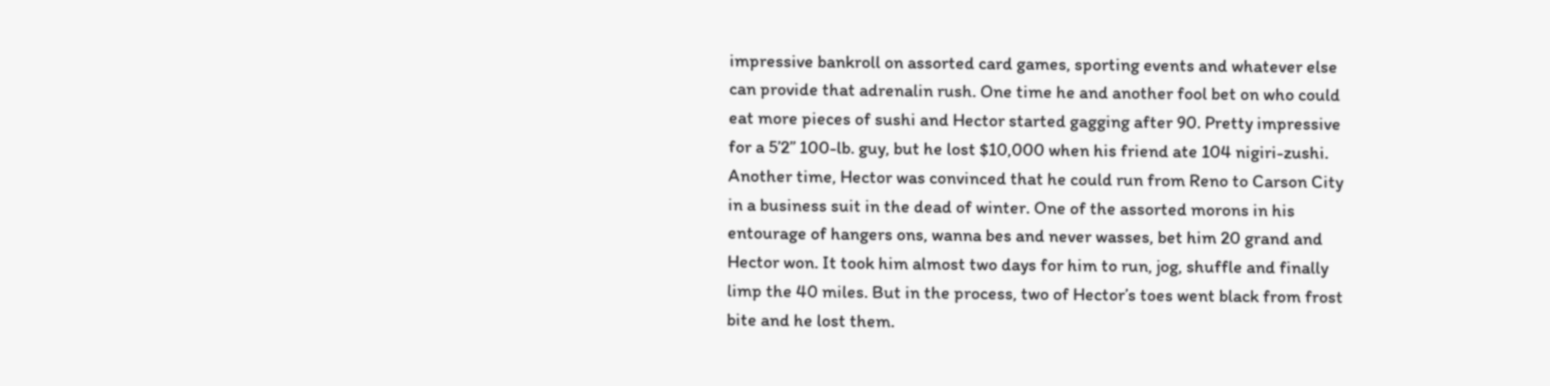impressive bankroll on assorted card games, sporting events and whatever else can provide that adrenalin rush. One time he and another fool bet on who could eat more pieces of sushi and Hector started gagging after 90. Pretty impressive for a 5’2’’ 100-lb. guy, but he lost $10,000 when his friend ate 104 nigiri-zushi. Another time, Hector was convinced that he could run from Reno to Carson City in a business suit in the dead of winter. One of the assorted morons in his entourage of hangers ons, wanna bes and never wasses, bet him 20 grand and Hector won. It took him almost two days for him to run, jog, shuffle and finally limp the 40 miles. But in the process, two of Hector’s toes went black from frost bite and he lost them.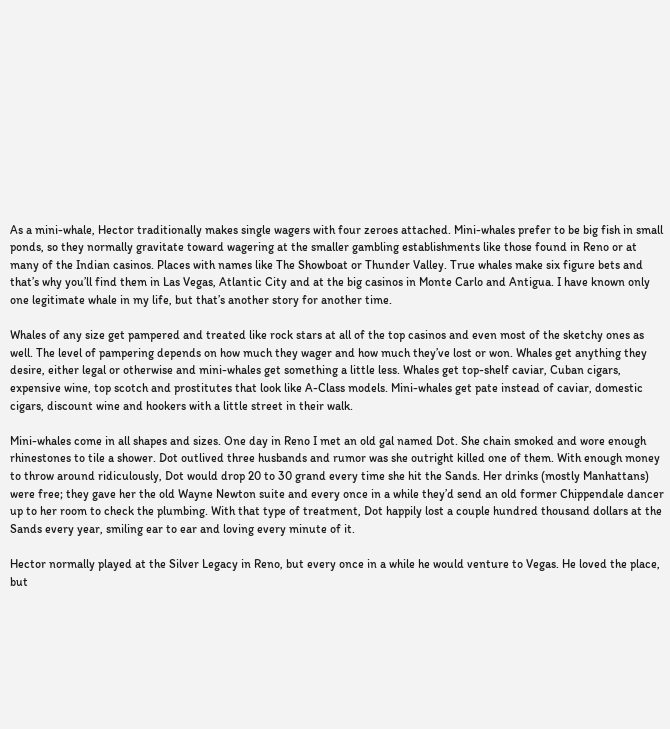As a mini-whale, Hector traditionally makes single wagers with four zeroes attached. Mini-whales prefer to be big fish in small ponds, so they normally gravitate toward wagering at the smaller gambling establishments like those found in Reno or at many of the Indian casinos. Places with names like The Showboat or Thunder Valley. True whales make six figure bets and that’s why you’ll find them in Las Vegas, Atlantic City and at the big casinos in Monte Carlo and Antigua. I have known only one legitimate whale in my life, but that’s another story for another time.

Whales of any size get pampered and treated like rock stars at all of the top casinos and even most of the sketchy ones as well. The level of pampering depends on how much they wager and how much they’ve lost or won. Whales get anything they desire, either legal or otherwise and mini-whales get something a little less. Whales get top-shelf caviar, Cuban cigars, expensive wine, top scotch and prostitutes that look like A-Class models. Mini-whales get pate instead of caviar, domestic cigars, discount wine and hookers with a little street in their walk.

Mini-whales come in all shapes and sizes. One day in Reno I met an old gal named Dot. She chain smoked and wore enough rhinestones to tile a shower. Dot outlived three husbands and rumor was she outright killed one of them. With enough money to throw around ridiculously, Dot would drop 20 to 30 grand every time she hit the Sands. Her drinks (mostly Manhattans) were free; they gave her the old Wayne Newton suite and every once in a while they’d send an old former Chippendale dancer up to her room to check the plumbing. With that type of treatment, Dot happily lost a couple hundred thousand dollars at the Sands every year, smiling ear to ear and loving every minute of it.

Hector normally played at the Silver Legacy in Reno, but every once in a while he would venture to Vegas. He loved the place, but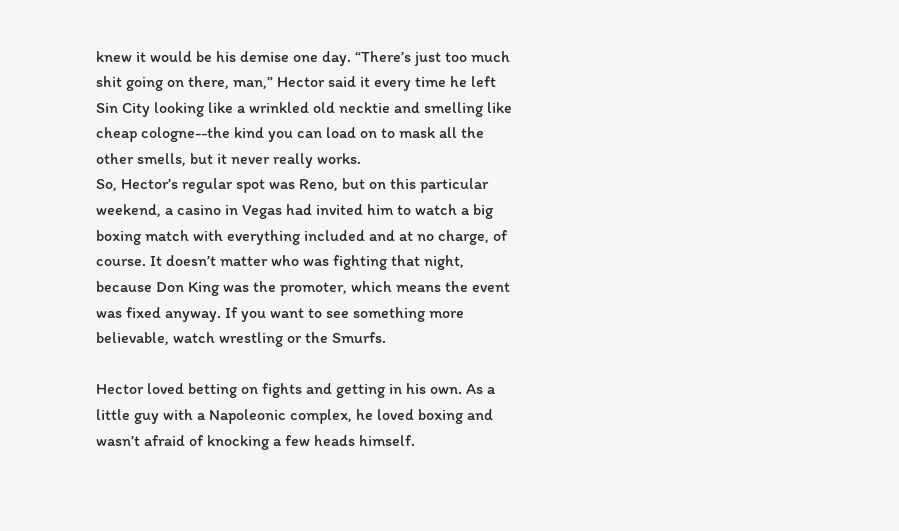knew it would be his demise one day. “There’s just too much shit going on there, man,” Hector said it every time he left Sin City looking like a wrinkled old necktie and smelling like cheap cologne--the kind you can load on to mask all the other smells, but it never really works.
So, Hector’s regular spot was Reno, but on this particular weekend, a casino in Vegas had invited him to watch a big boxing match with everything included and at no charge, of course. It doesn’t matter who was fighting that night, because Don King was the promoter, which means the event was fixed anyway. If you want to see something more believable, watch wrestling or the Smurfs.

Hector loved betting on fights and getting in his own. As a little guy with a Napoleonic complex, he loved boxing and wasn’t afraid of knocking a few heads himself.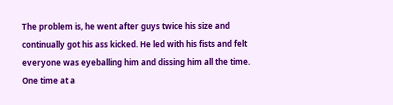The problem is, he went after guys twice his size and continually got his ass kicked. He led with his fists and felt everyone was eyeballing him and dissing him all the time. One time at a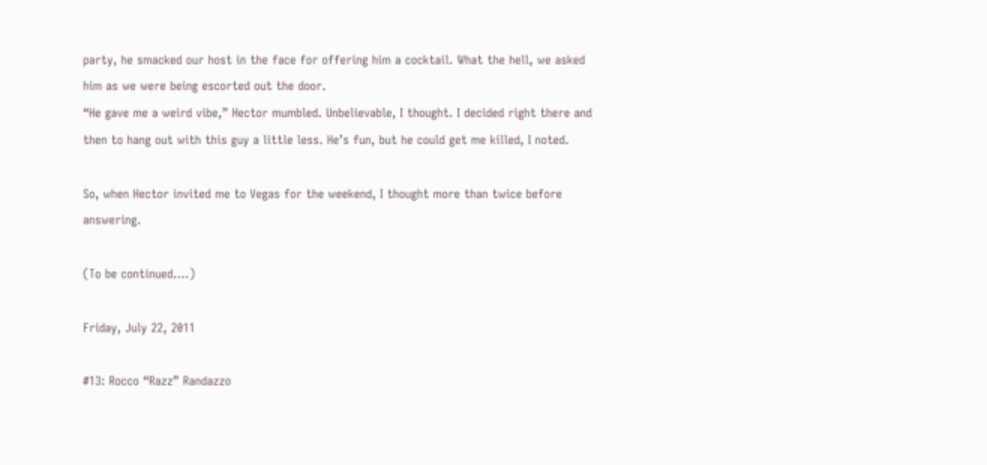party, he smacked our host in the face for offering him a cocktail. What the hell, we asked him as we were being escorted out the door.
“He gave me a weird vibe,” Hector mumbled. Unbelievable, I thought. I decided right there and then to hang out with this guy a little less. He’s fun, but he could get me killed, I noted.

So, when Hector invited me to Vegas for the weekend, I thought more than twice before answering.

(To be continued….)

Friday, July 22, 2011

#13: Rocco “Razz” Randazzo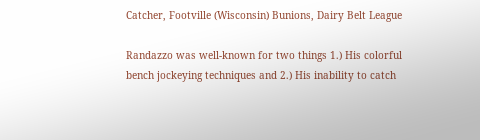Catcher, Footville (Wisconsin) Bunions, Dairy Belt League

Randazzo was well-known for two things 1.) His colorful bench jockeying techniques and 2.) His inability to catch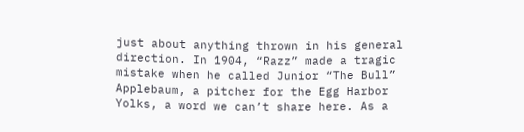just about anything thrown in his general direction. In 1904, “Razz” made a tragic mistake when he called Junior “The Bull” Applebaum, a pitcher for the Egg Harbor Yolks, a word we can’t share here. As a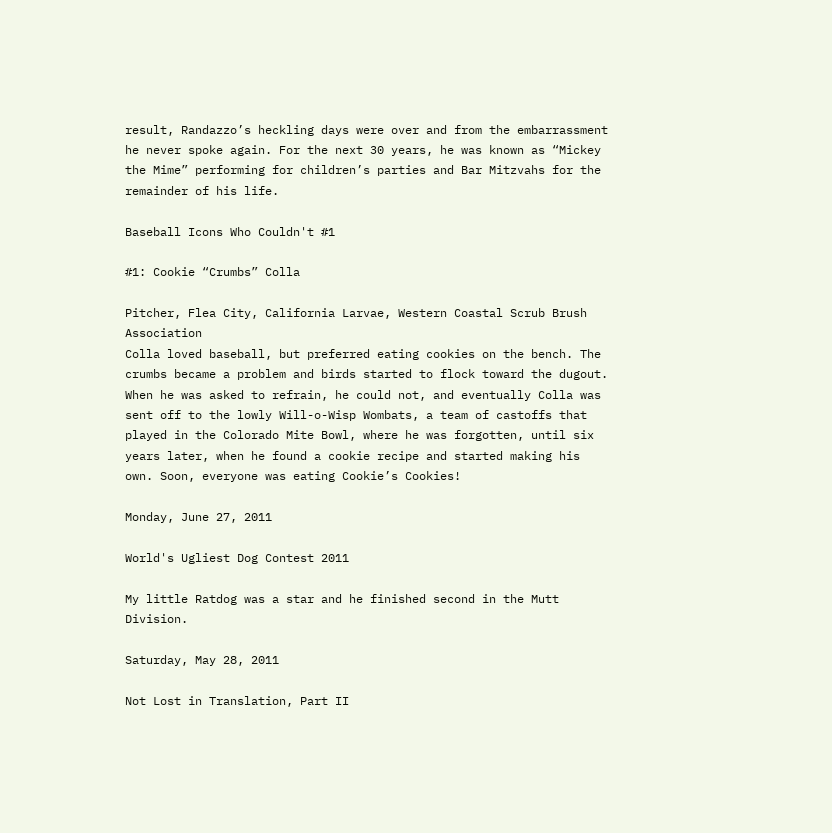result, Randazzo’s heckling days were over and from the embarrassment he never spoke again. For the next 30 years, he was known as “Mickey the Mime” performing for children’s parties and Bar Mitzvahs for the remainder of his life.

Baseball Icons Who Couldn't #1

#1: Cookie “Crumbs” Colla

Pitcher, Flea City, California Larvae, Western Coastal Scrub Brush Association
Colla loved baseball, but preferred eating cookies on the bench. The crumbs became a problem and birds started to flock toward the dugout. When he was asked to refrain, he could not, and eventually Colla was sent off to the lowly Will-o-Wisp Wombats, a team of castoffs that played in the Colorado Mite Bowl, where he was forgotten, until six years later, when he found a cookie recipe and started making his own. Soon, everyone was eating Cookie’s Cookies!

Monday, June 27, 2011

World's Ugliest Dog Contest 2011

My little Ratdog was a star and he finished second in the Mutt Division.

Saturday, May 28, 2011

Not Lost in Translation, Part II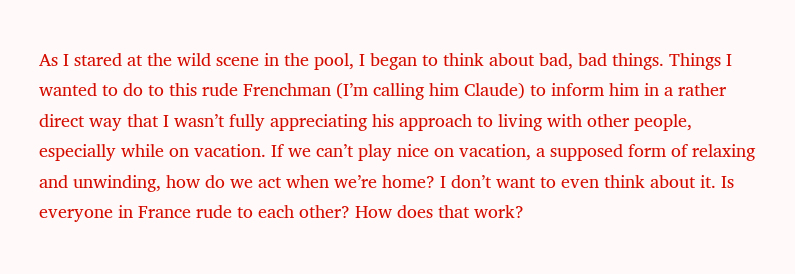As I stared at the wild scene in the pool, I began to think about bad, bad things. Things I wanted to do to this rude Frenchman (I’m calling him Claude) to inform him in a rather direct way that I wasn’t fully appreciating his approach to living with other people, especially while on vacation. If we can’t play nice on vacation, a supposed form of relaxing and unwinding, how do we act when we’re home? I don’t want to even think about it. Is everyone in France rude to each other? How does that work?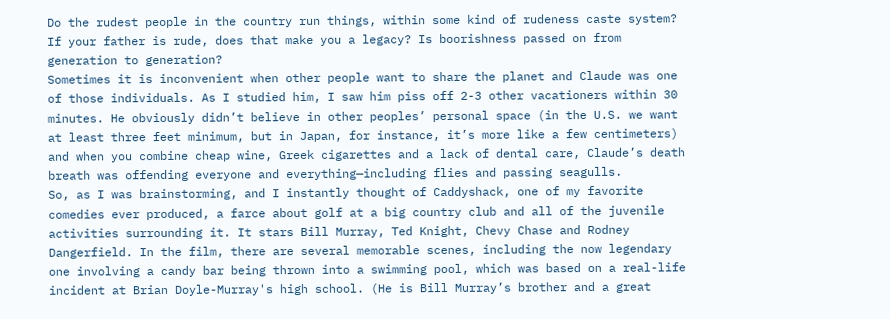Do the rudest people in the country run things, within some kind of rudeness caste system? If your father is rude, does that make you a legacy? Is boorishness passed on from generation to generation?
Sometimes it is inconvenient when other people want to share the planet and Claude was one of those individuals. As I studied him, I saw him piss off 2-3 other vacationers within 30 minutes. He obviously didn’t believe in other peoples’ personal space (in the U.S. we want at least three feet minimum, but in Japan, for instance, it’s more like a few centimeters) and when you combine cheap wine, Greek cigarettes and a lack of dental care, Claude’s death breath was offending everyone and everything—including flies and passing seagulls.
So, as I was brainstorming, and I instantly thought of Caddyshack, one of my favorite comedies ever produced, a farce about golf at a big country club and all of the juvenile activities surrounding it. It stars Bill Murray, Ted Knight, Chevy Chase and Rodney Dangerfield. In the film, there are several memorable scenes, including the now legendary one involving a candy bar being thrown into a swimming pool, which was based on a real-life incident at Brian Doyle-Murray's high school. (He is Bill Murray’s brother and a great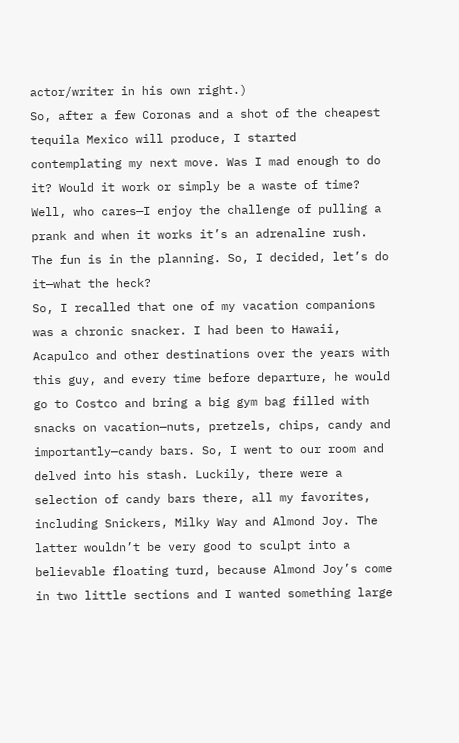actor/writer in his own right.)
So, after a few Coronas and a shot of the cheapest tequila Mexico will produce, I started contemplating my next move. Was I mad enough to do it? Would it work or simply be a waste of time? Well, who cares—I enjoy the challenge of pulling a prank and when it works it’s an adrenaline rush. The fun is in the planning. So, I decided, let’s do it—what the heck?
So, I recalled that one of my vacation companions was a chronic snacker. I had been to Hawaii, Acapulco and other destinations over the years with this guy, and every time before departure, he would go to Costco and bring a big gym bag filled with snacks on vacation—nuts, pretzels, chips, candy and importantly—candy bars. So, I went to our room and delved into his stash. Luckily, there were a selection of candy bars there, all my favorites, including Snickers, Milky Way and Almond Joy. The latter wouldn’t be very good to sculpt into a believable floating turd, because Almond Joy’s come in two little sections and I wanted something large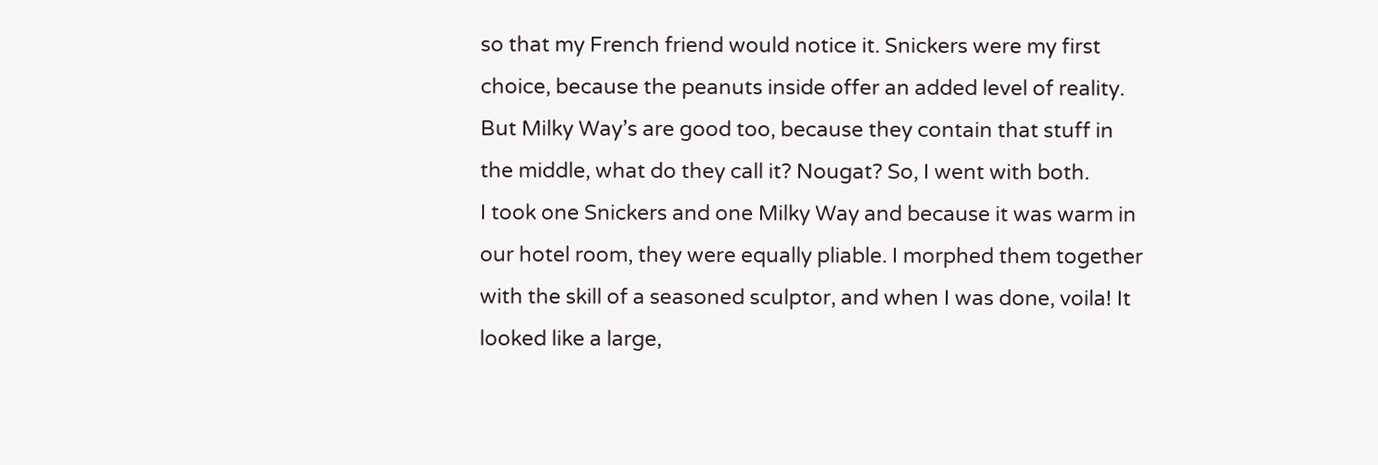so that my French friend would notice it. Snickers were my first choice, because the peanuts inside offer an added level of reality. But Milky Way’s are good too, because they contain that stuff in the middle, what do they call it? Nougat? So, I went with both.
I took one Snickers and one Milky Way and because it was warm in our hotel room, they were equally pliable. I morphed them together with the skill of a seasoned sculptor, and when I was done, voila! It looked like a large,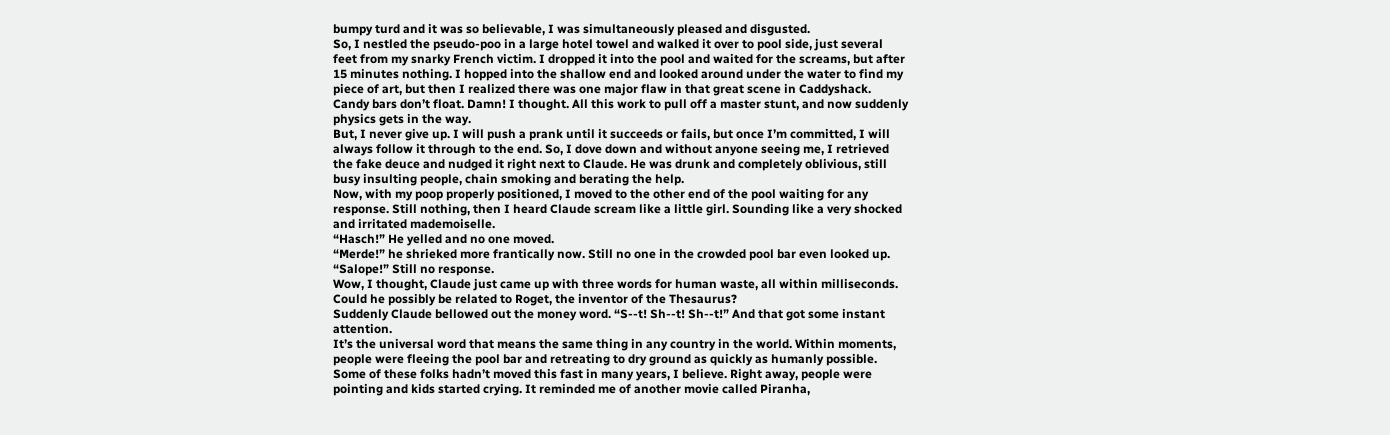bumpy turd and it was so believable, I was simultaneously pleased and disgusted.
So, I nestled the pseudo-poo in a large hotel towel and walked it over to pool side, just several feet from my snarky French victim. I dropped it into the pool and waited for the screams, but after 15 minutes nothing. I hopped into the shallow end and looked around under the water to find my piece of art, but then I realized there was one major flaw in that great scene in Caddyshack. Candy bars don’t float. Damn! I thought. All this work to pull off a master stunt, and now suddenly physics gets in the way.
But, I never give up. I will push a prank until it succeeds or fails, but once I’m committed, I will always follow it through to the end. So, I dove down and without anyone seeing me, I retrieved the fake deuce and nudged it right next to Claude. He was drunk and completely oblivious, still busy insulting people, chain smoking and berating the help.
Now, with my poop properly positioned, I moved to the other end of the pool waiting for any response. Still nothing, then I heard Claude scream like a little girl. Sounding like a very shocked and irritated mademoiselle.
“Hasch!” He yelled and no one moved.
“Merde!” he shrieked more frantically now. Still no one in the crowded pool bar even looked up.
“Salope!” Still no response.
Wow, I thought, Claude just came up with three words for human waste, all within milliseconds. Could he possibly be related to Roget, the inventor of the Thesaurus?
Suddenly Claude bellowed out the money word. “S--t! Sh--t! Sh--t!” And that got some instant attention.
It’s the universal word that means the same thing in any country in the world. Within moments, people were fleeing the pool bar and retreating to dry ground as quickly as humanly possible. Some of these folks hadn’t moved this fast in many years, I believe. Right away, people were pointing and kids started crying. It reminded me of another movie called Piranha,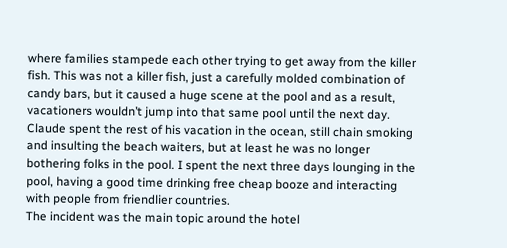where families stampede each other trying to get away from the killer fish. This was not a killer fish, just a carefully molded combination of candy bars, but it caused a huge scene at the pool and as a result, vacationers wouldn’t jump into that same pool until the next day.
Claude spent the rest of his vacation in the ocean, still chain smoking and insulting the beach waiters, but at least he was no longer bothering folks in the pool. I spent the next three days lounging in the pool, having a good time drinking free cheap booze and interacting with people from friendlier countries.
The incident was the main topic around the hotel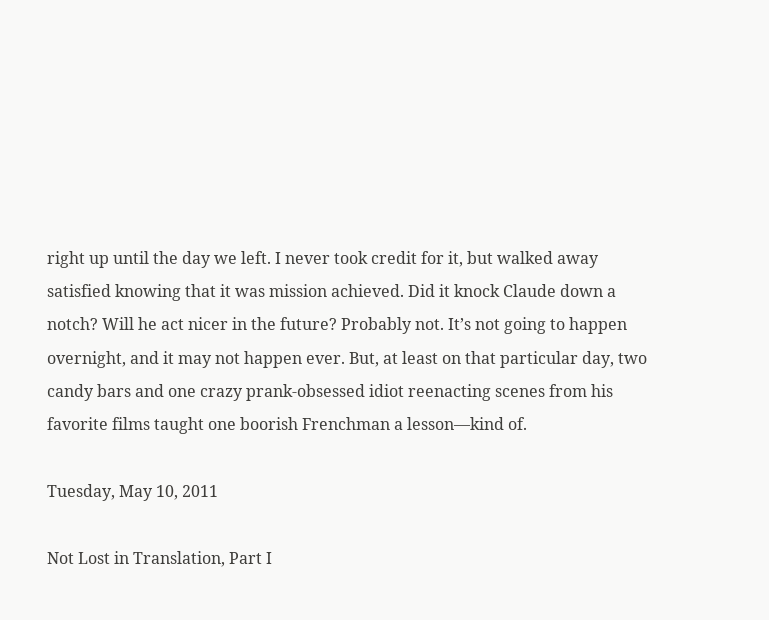right up until the day we left. I never took credit for it, but walked away satisfied knowing that it was mission achieved. Did it knock Claude down a notch? Will he act nicer in the future? Probably not. It’s not going to happen overnight, and it may not happen ever. But, at least on that particular day, two candy bars and one crazy prank-obsessed idiot reenacting scenes from his favorite films taught one boorish Frenchman a lesson—kind of.

Tuesday, May 10, 2011

Not Lost in Translation, Part I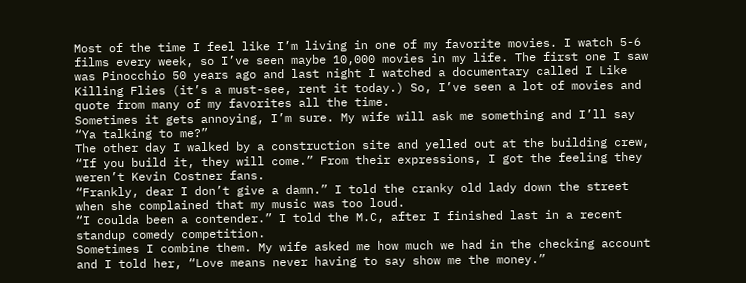Most of the time I feel like I’m living in one of my favorite movies. I watch 5-6 films every week, so I’ve seen maybe 10,000 movies in my life. The first one I saw was Pinocchio 50 years ago and last night I watched a documentary called I Like Killing Flies (it’s a must-see, rent it today.) So, I’ve seen a lot of movies and quote from many of my favorites all the time.
Sometimes it gets annoying, I’m sure. My wife will ask me something and I’ll say “Ya talking to me?”
The other day I walked by a construction site and yelled out at the building crew, “If you build it, they will come.” From their expressions, I got the feeling they weren’t Kevin Costner fans.
“Frankly, dear I don’t give a damn.” I told the cranky old lady down the street when she complained that my music was too loud.
“I coulda been a contender.” I told the M.C, after I finished last in a recent standup comedy competition.
Sometimes I combine them. My wife asked me how much we had in the checking account and I told her, “Love means never having to say show me the money.”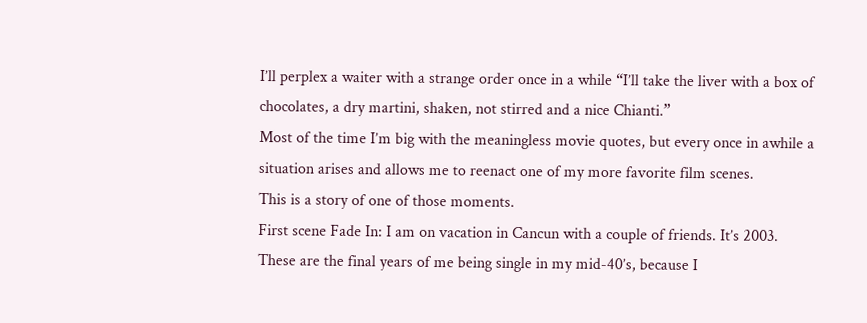I’ll perplex a waiter with a strange order once in a while “I’ll take the liver with a box of chocolates, a dry martini, shaken, not stirred and a nice Chianti.”
Most of the time I’m big with the meaningless movie quotes, but every once in awhile a situation arises and allows me to reenact one of my more favorite film scenes.
This is a story of one of those moments.
First scene Fade In: I am on vacation in Cancun with a couple of friends. It’s 2003. These are the final years of me being single in my mid-40’s, because I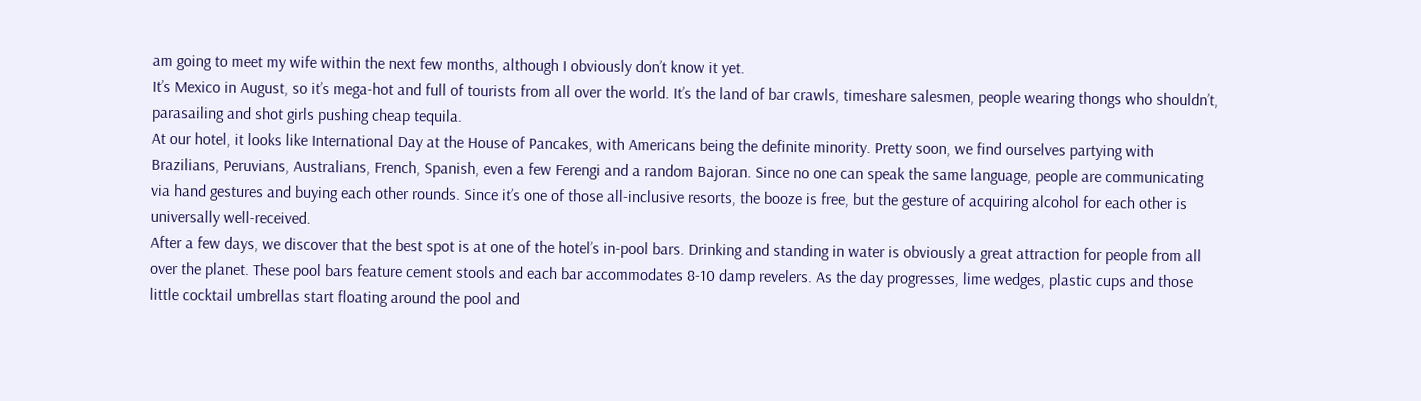am going to meet my wife within the next few months, although I obviously don’t know it yet.
It’s Mexico in August, so it’s mega-hot and full of tourists from all over the world. It’s the land of bar crawls, timeshare salesmen, people wearing thongs who shouldn’t, parasailing and shot girls pushing cheap tequila.
At our hotel, it looks like International Day at the House of Pancakes, with Americans being the definite minority. Pretty soon, we find ourselves partying with Brazilians, Peruvians, Australians, French, Spanish, even a few Ferengi and a random Bajoran. Since no one can speak the same language, people are communicating via hand gestures and buying each other rounds. Since it’s one of those all-inclusive resorts, the booze is free, but the gesture of acquiring alcohol for each other is universally well-received.
After a few days, we discover that the best spot is at one of the hotel’s in-pool bars. Drinking and standing in water is obviously a great attraction for people from all over the planet. These pool bars feature cement stools and each bar accommodates 8-10 damp revelers. As the day progresses, lime wedges, plastic cups and those little cocktail umbrellas start floating around the pool and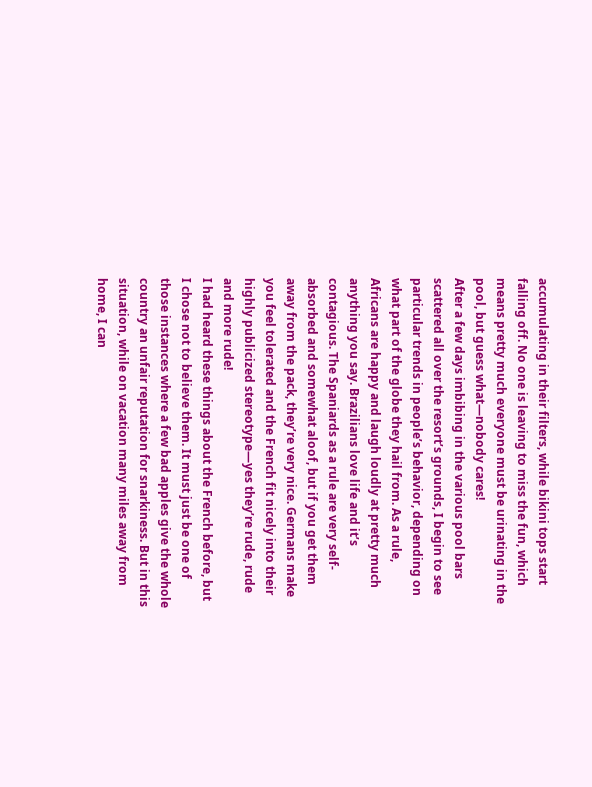accumulating in their filters, while bikini tops start falling off. No one is leaving to miss the fun, which means pretty much everyone must be urinating in the pool, but guess what—nobody cares!
After a few days imbibing in the various pool bars scattered all over the resort’s grounds, I begin to see particular trends in people’s behavior, depending on what part of the globe they hail from. As a rule, Africans are happy and laugh loudly at pretty much anything you say. Brazilians love life and it’s contagious. The Spaniards as a rule are very self-absorbed and somewhat aloof, but if you get them away from the pack, they’re very nice. Germans make you feel tolerated and the French fit nicely into their highly publicized stereotype—yes they’re rude, rude and more rude!
I had heard these things about the French before, but I chose not to believe them. It must just be one of those instances where a few bad apples give the whole country an unfair reputation for snarkiness. But in this situation, while on vacation many miles away from home, I can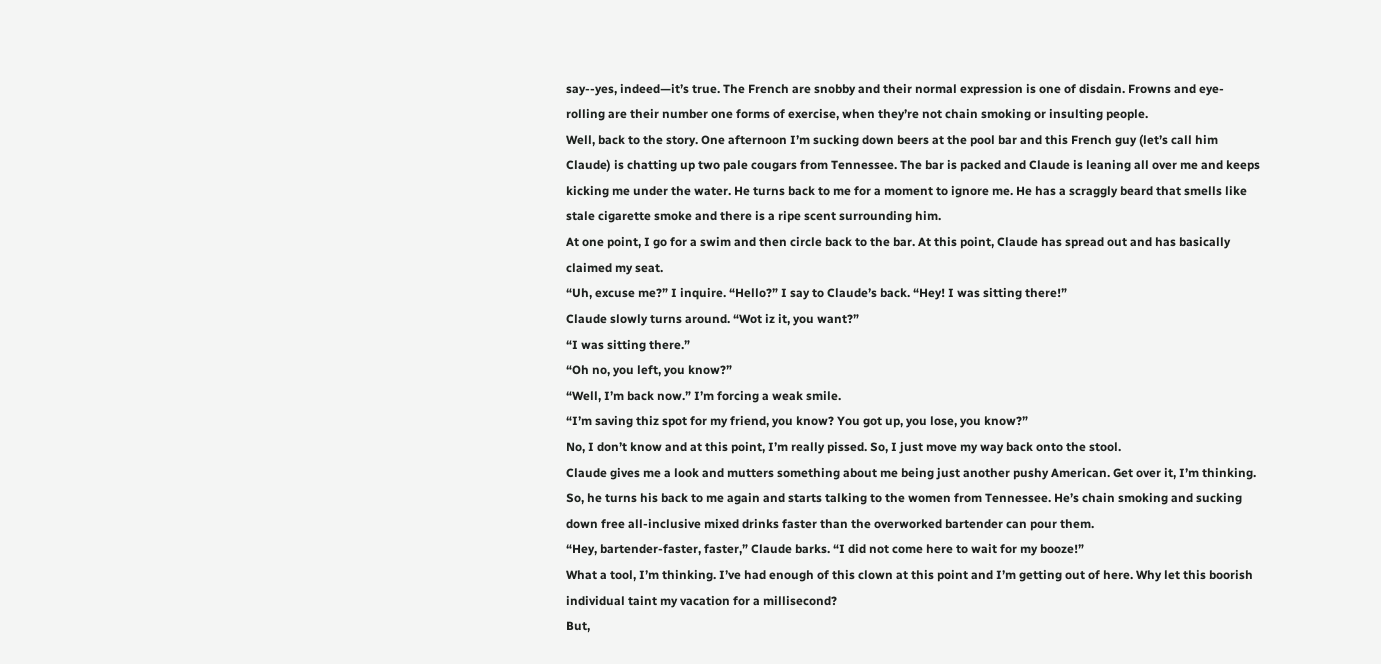say--yes, indeed—it’s true. The French are snobby and their normal expression is one of disdain. Frowns and eye-rolling are their number one forms of exercise, when they’re not chain smoking or insulting people.
Well, back to the story. One afternoon I’m sucking down beers at the pool bar and this French guy (let’s call him Claude) is chatting up two pale cougars from Tennessee. The bar is packed and Claude is leaning all over me and keeps kicking me under the water. He turns back to me for a moment to ignore me. He has a scraggly beard that smells like stale cigarette smoke and there is a ripe scent surrounding him.
At one point, I go for a swim and then circle back to the bar. At this point, Claude has spread out and has basically claimed my seat.
“Uh, excuse me?” I inquire. “Hello?” I say to Claude’s back. “Hey! I was sitting there!”
Claude slowly turns around. “Wot iz it, you want?”
“I was sitting there.”
“Oh no, you left, you know?”
“Well, I’m back now.” I’m forcing a weak smile.
“I’m saving thiz spot for my friend, you know? You got up, you lose, you know?”
No, I don’t know and at this point, I’m really pissed. So, I just move my way back onto the stool.
Claude gives me a look and mutters something about me being just another pushy American. Get over it, I’m thinking.
So, he turns his back to me again and starts talking to the women from Tennessee. He’s chain smoking and sucking down free all-inclusive mixed drinks faster than the overworked bartender can pour them.
“Hey, bartender-faster, faster,” Claude barks. “I did not come here to wait for my booze!”
What a tool, I’m thinking. I’ve had enough of this clown at this point and I’m getting out of here. Why let this boorish individual taint my vacation for a millisecond?
But,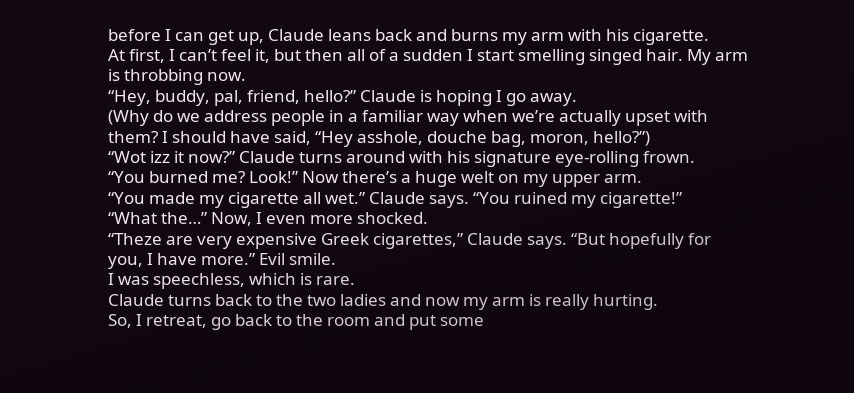before I can get up, Claude leans back and burns my arm with his cigarette.
At first, I can’t feel it, but then all of a sudden I start smelling singed hair. My arm is throbbing now.
“Hey, buddy, pal, friend, hello?” Claude is hoping I go away.
(Why do we address people in a familiar way when we’re actually upset with them? I should have said, “Hey asshole, douche bag, moron, hello?”)
“Wot izz it now?” Claude turns around with his signature eye-rolling frown.
“You burned me? Look!” Now there’s a huge welt on my upper arm.
“You made my cigarette all wet.” Claude says. “You ruined my cigarette!”
“What the…” Now, I even more shocked.
“Theze are very expensive Greek cigarettes,” Claude says. “But hopefully for you, I have more.” Evil smile.
I was speechless, which is rare.
Claude turns back to the two ladies and now my arm is really hurting.
So, I retreat, go back to the room and put some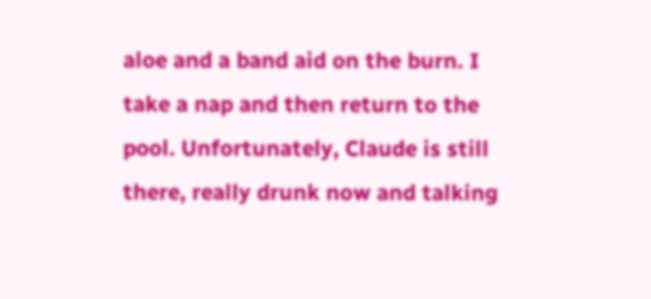aloe and a band aid on the burn. I take a nap and then return to the pool. Unfortunately, Claude is still there, really drunk now and talking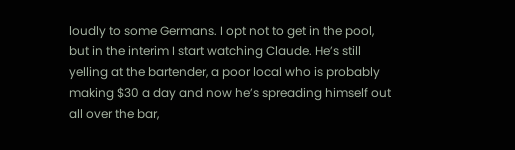loudly to some Germans. I opt not to get in the pool, but in the interim I start watching Claude. He’s still yelling at the bartender, a poor local who is probably making $30 a day and now he’s spreading himself out all over the bar,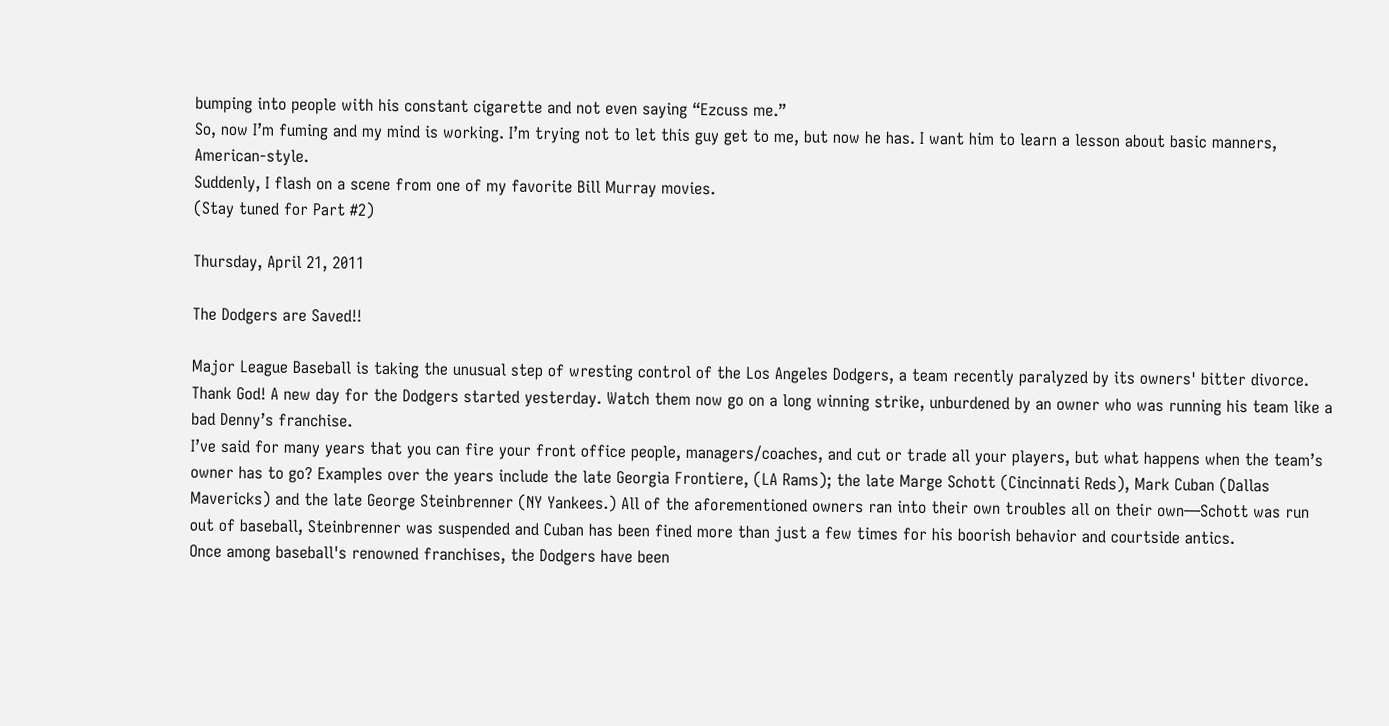bumping into people with his constant cigarette and not even saying “Ezcuss me.”
So, now I’m fuming and my mind is working. I’m trying not to let this guy get to me, but now he has. I want him to learn a lesson about basic manners, American-style.
Suddenly, I flash on a scene from one of my favorite Bill Murray movies.
(Stay tuned for Part #2)

Thursday, April 21, 2011

The Dodgers are Saved!!

Major League Baseball is taking the unusual step of wresting control of the Los Angeles Dodgers, a team recently paralyzed by its owners' bitter divorce. Thank God! A new day for the Dodgers started yesterday. Watch them now go on a long winning strike, unburdened by an owner who was running his team like a bad Denny’s franchise.
I’ve said for many years that you can fire your front office people, managers/coaches, and cut or trade all your players, but what happens when the team’s owner has to go? Examples over the years include the late Georgia Frontiere, (LA Rams); the late Marge Schott (Cincinnati Reds), Mark Cuban (Dallas Mavericks) and the late George Steinbrenner (NY Yankees.) All of the aforementioned owners ran into their own troubles all on their own—Schott was run out of baseball, Steinbrenner was suspended and Cuban has been fined more than just a few times for his boorish behavior and courtside antics.
Once among baseball's renowned franchises, the Dodgers have been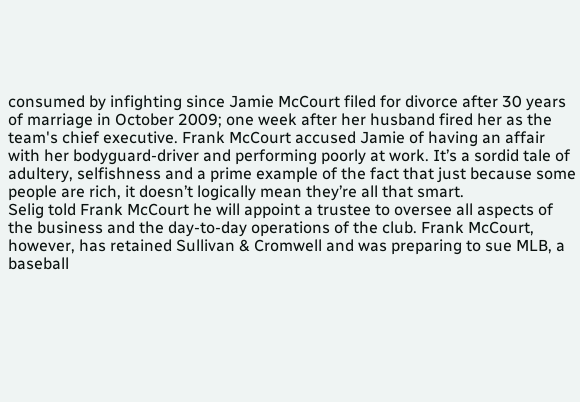consumed by infighting since Jamie McCourt filed for divorce after 30 years of marriage in October 2009; one week after her husband fired her as the team's chief executive. Frank McCourt accused Jamie of having an affair with her bodyguard-driver and performing poorly at work. It’s a sordid tale of adultery, selfishness and a prime example of the fact that just because some people are rich, it doesn’t logically mean they’re all that smart.
Selig told Frank McCourt he will appoint a trustee to oversee all aspects of the business and the day-to-day operations of the club. Frank McCourt, however, has retained Sullivan & Cromwell and was preparing to sue MLB, a baseball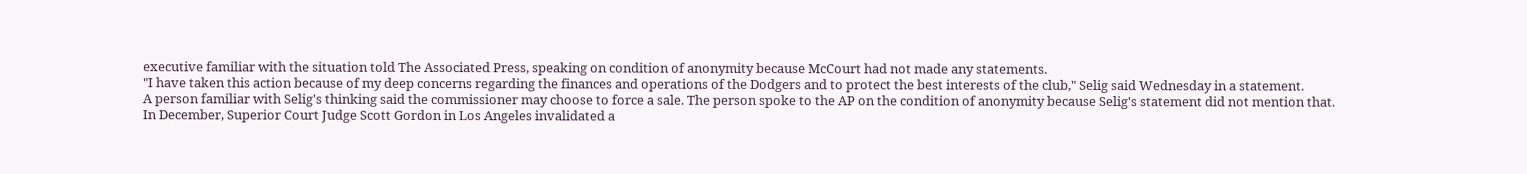executive familiar with the situation told The Associated Press, speaking on condition of anonymity because McCourt had not made any statements.
"I have taken this action because of my deep concerns regarding the finances and operations of the Dodgers and to protect the best interests of the club," Selig said Wednesday in a statement.
A person familiar with Selig's thinking said the commissioner may choose to force a sale. The person spoke to the AP on the condition of anonymity because Selig's statement did not mention that.
In December, Superior Court Judge Scott Gordon in Los Angeles invalidated a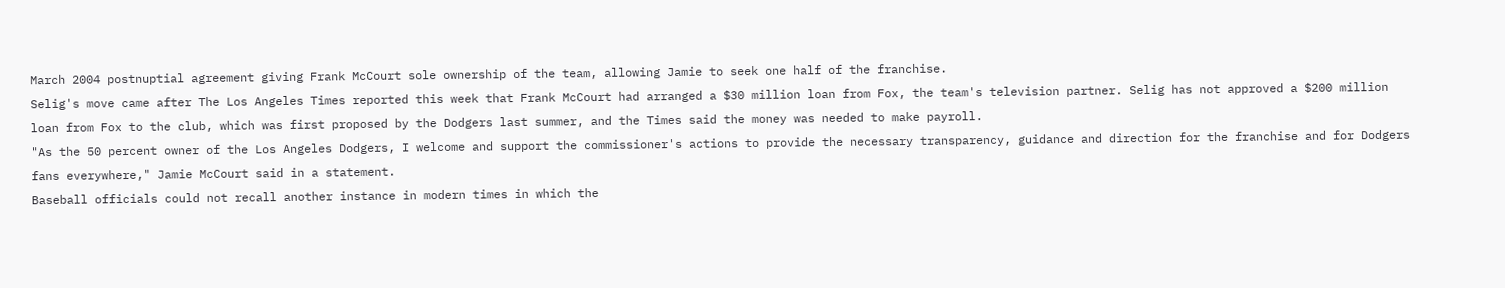March 2004 postnuptial agreement giving Frank McCourt sole ownership of the team, allowing Jamie to seek one half of the franchise.
Selig's move came after The Los Angeles Times reported this week that Frank McCourt had arranged a $30 million loan from Fox, the team's television partner. Selig has not approved a $200 million loan from Fox to the club, which was first proposed by the Dodgers last summer, and the Times said the money was needed to make payroll.
"As the 50 percent owner of the Los Angeles Dodgers, I welcome and support the commissioner's actions to provide the necessary transparency, guidance and direction for the franchise and for Dodgers fans everywhere," Jamie McCourt said in a statement.
Baseball officials could not recall another instance in modern times in which the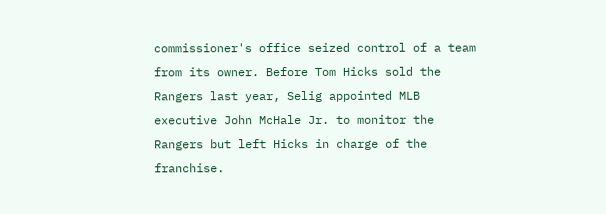commissioner's office seized control of a team from its owner. Before Tom Hicks sold the Rangers last year, Selig appointed MLB executive John McHale Jr. to monitor the Rangers but left Hicks in charge of the franchise.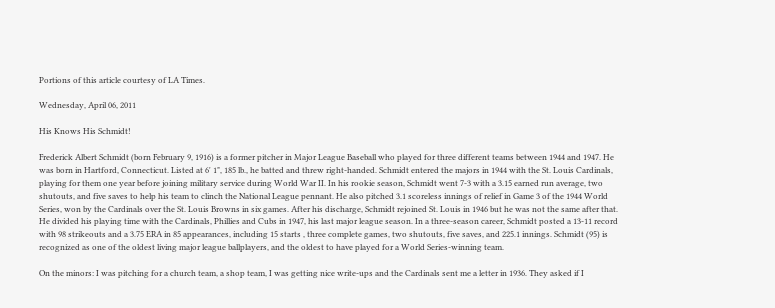Portions of this article courtesy of LA Times.

Wednesday, April 06, 2011

His Knows His Schmidt!

Frederick Albert Schmidt (born February 9, 1916) is a former pitcher in Major League Baseball who played for three different teams between 1944 and 1947. He was born in Hartford, Connecticut. Listed at 6' 1", 185 lb., he batted and threw right-handed. Schmidt entered the majors in 1944 with the St. Louis Cardinals, playing for them one year before joining military service during World War II. In his rookie season, Schmidt went 7-3 with a 3.15 earned run average, two shutouts, and five saves to help his team to clinch the National League pennant. He also pitched 3.1 scoreless innings of relief in Game 3 of the 1944 World Series, won by the Cardinals over the St. Louis Browns in six games. After his discharge, Schmidt rejoined St. Louis in 1946 but he was not the same after that. He divided his playing time with the Cardinals, Phillies and Cubs in 1947, his last major league season. In a three-season career, Schmidt posted a 13-11 record with 98 strikeouts and a 3.75 ERA in 85 appearances, including 15 starts , three complete games, two shutouts, five saves, and 225.1 innings. Schmidt (95) is recognized as one of the oldest living major league ballplayers, and the oldest to have played for a World Series-winning team.

On the minors: I was pitching for a church team, a shop team, I was getting nice write-ups and the Cardinals sent me a letter in 1936. They asked if I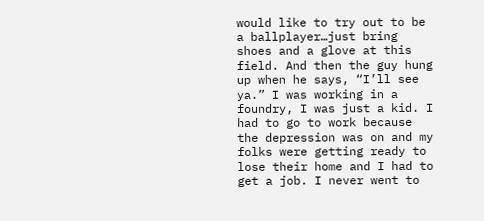would like to try out to be a ballplayer…just bring shoes and a glove at this field. And then the guy hung up when he says, “I’ll see ya.” I was working in a foundry, I was just a kid. I had to go to work because the depression was on and my folks were getting ready to lose their home and I had to get a job. I never went to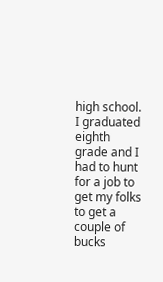high school. I graduated eighth grade and I had to hunt for a job to get my folks to get a couple of bucks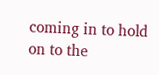coming in to hold on to the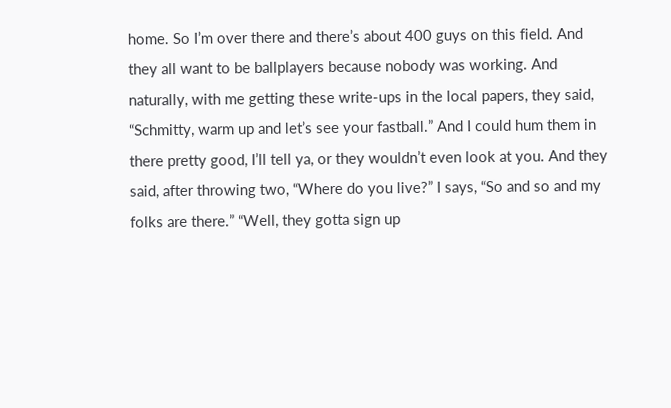home. So I’m over there and there’s about 400 guys on this field. And they all want to be ballplayers because nobody was working. And naturally, with me getting these write-ups in the local papers, they said, “Schmitty, warm up and let’s see your fastball.” And I could hum them in there pretty good, I’ll tell ya, or they wouldn’t even look at you. And they said, after throwing two, “Where do you live?” I says, “So and so and my folks are there.” “Well, they gotta sign up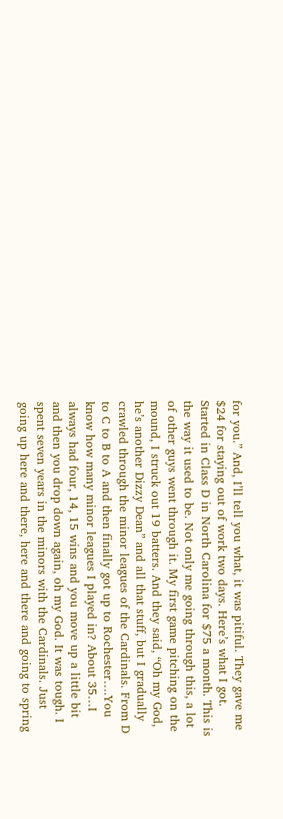for you.” And, I’ll tell you what, it was pitiful. They gave me $24 for staying out of work two days. Here’s what I got. Started in Class D in North Carolina for $75 a month. This is the way it used to be. Not only me going through this, a lot of other guys went through it. My first game pitching on the mound, I struck out 19 batters. And they said, “Oh my God, he’s another Dizzy Dean” and all that stuff, but I gradually crawled through the minor leagues of the Cardinals. From D to C to B to A and then finally got up to Rochester….You know how many minor leagues I played in? About 35…I always had four, 14, 15 wins and you move up a little bit and then you drop down again, oh my God. It was tough. I spent seven years in the minors with the Cardinals. Just going up here and there, here and there and going to spring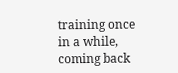training once in a while, coming back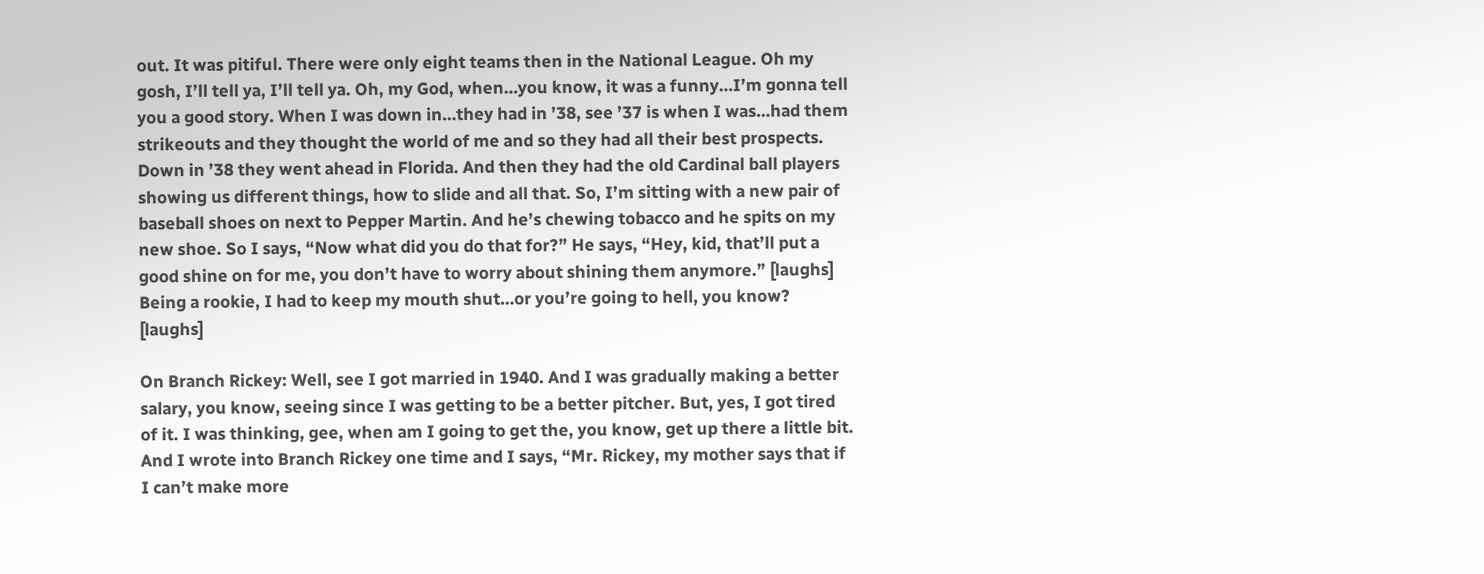out. It was pitiful. There were only eight teams then in the National League. Oh my gosh, I’ll tell ya, I’ll tell ya. Oh, my God, when…you know, it was a funny…I’m gonna tell you a good story. When I was down in…they had in ’38, see ’37 is when I was…had them strikeouts and they thought the world of me and so they had all their best prospects. Down in ’38 they went ahead in Florida. And then they had the old Cardinal ball players showing us different things, how to slide and all that. So, I’m sitting with a new pair of baseball shoes on next to Pepper Martin. And he’s chewing tobacco and he spits on my new shoe. So I says, “Now what did you do that for?” He says, “Hey, kid, that’ll put a good shine on for me, you don’t have to worry about shining them anymore.” [laughs] Being a rookie, I had to keep my mouth shut…or you’re going to hell, you know? [laughs]

On Branch Rickey: Well, see I got married in 1940. And I was gradually making a better salary, you know, seeing since I was getting to be a better pitcher. But, yes, I got tired of it. I was thinking, gee, when am I going to get the, you know, get up there a little bit. And I wrote into Branch Rickey one time and I says, “Mr. Rickey, my mother says that if I can’t make more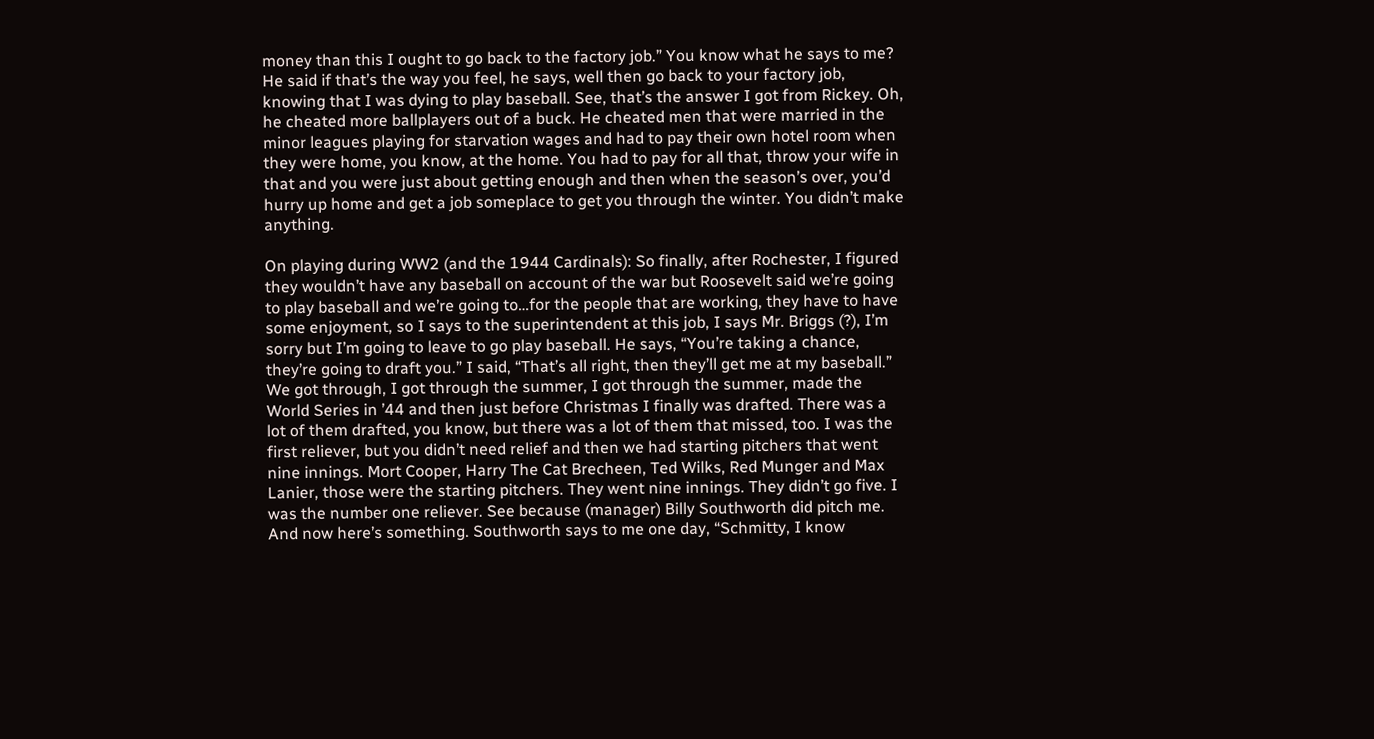money than this I ought to go back to the factory job.” You know what he says to me? He said if that’s the way you feel, he says, well then go back to your factory job, knowing that I was dying to play baseball. See, that’s the answer I got from Rickey. Oh, he cheated more ballplayers out of a buck. He cheated men that were married in the minor leagues playing for starvation wages and had to pay their own hotel room when they were home, you know, at the home. You had to pay for all that, throw your wife in that and you were just about getting enough and then when the season’s over, you’d hurry up home and get a job someplace to get you through the winter. You didn’t make anything.

On playing during WW2 (and the 1944 Cardinals): So finally, after Rochester, I figured they wouldn’t have any baseball on account of the war but Roosevelt said we’re going to play baseball and we’re going to…for the people that are working, they have to have some enjoyment, so I says to the superintendent at this job, I says Mr. Briggs (?), I’m sorry but I’m going to leave to go play baseball. He says, “You’re taking a chance, they’re going to draft you.” I said, “That’s all right, then they’ll get me at my baseball.” We got through, I got through the summer, I got through the summer, made the World Series in ’44 and then just before Christmas I finally was drafted. There was a lot of them drafted, you know, but there was a lot of them that missed, too. I was the first reliever, but you didn’t need relief and then we had starting pitchers that went nine innings. Mort Cooper, Harry The Cat Brecheen, Ted Wilks, Red Munger and Max Lanier, those were the starting pitchers. They went nine innings. They didn’t go five. I was the number one reliever. See because (manager) Billy Southworth did pitch me. And now here’s something. Southworth says to me one day, “Schmitty, I know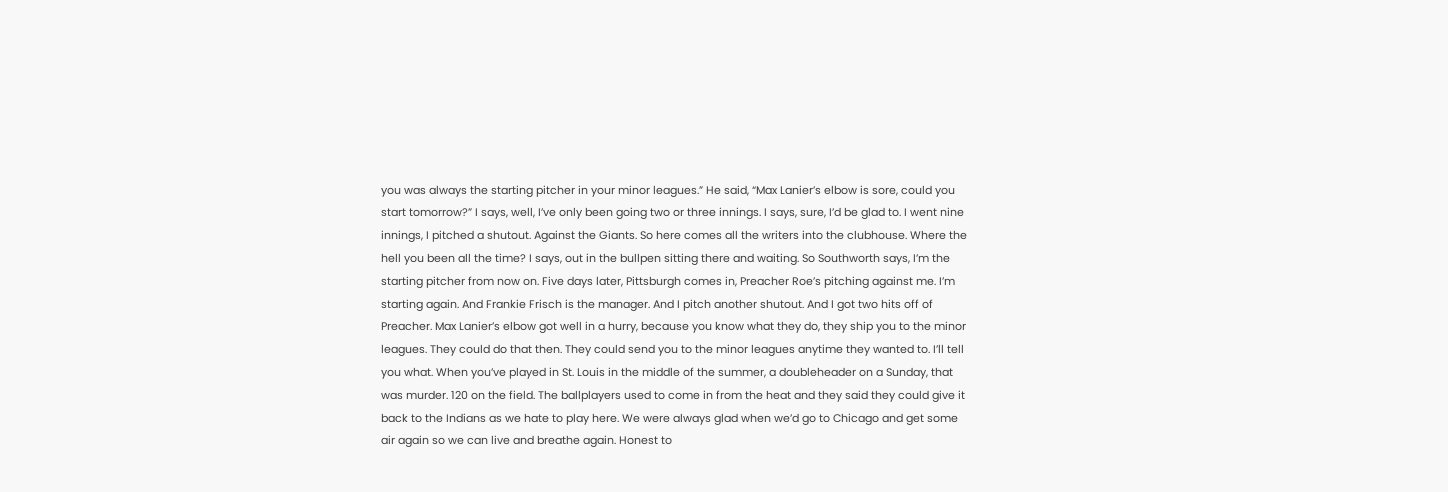you was always the starting pitcher in your minor leagues.” He said, “Max Lanier’s elbow is sore, could you start tomorrow?” I says, well, I’ve only been going two or three innings. I says, sure, I’d be glad to. I went nine innings, I pitched a shutout. Against the Giants. So here comes all the writers into the clubhouse. Where the hell you been all the time? I says, out in the bullpen sitting there and waiting. So Southworth says, I’m the starting pitcher from now on. Five days later, Pittsburgh comes in, Preacher Roe’s pitching against me. I’m starting again. And Frankie Frisch is the manager. And I pitch another shutout. And I got two hits off of Preacher. Max Lanier’s elbow got well in a hurry, because you know what they do, they ship you to the minor leagues. They could do that then. They could send you to the minor leagues anytime they wanted to. I’ll tell you what. When you’ve played in St. Louis in the middle of the summer, a doubleheader on a Sunday, that was murder. 120 on the field. The ballplayers used to come in from the heat and they said they could give it back to the Indians as we hate to play here. We were always glad when we’d go to Chicago and get some air again so we can live and breathe again. Honest to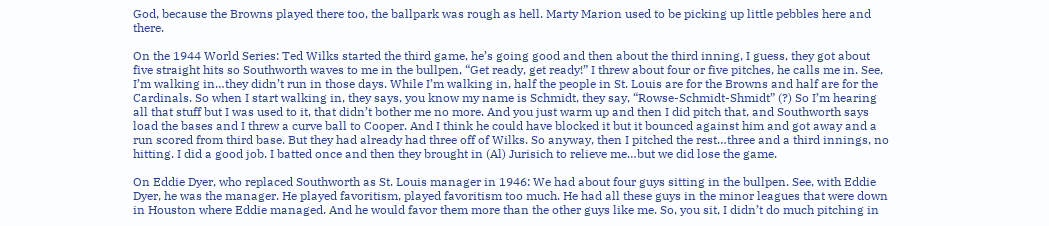God, because the Browns played there too, the ballpark was rough as hell. Marty Marion used to be picking up little pebbles here and there.

On the 1944 World Series: Ted Wilks started the third game, he’s going good and then about the third inning, I guess, they got about five straight hits so Southworth waves to me in the bullpen, “Get ready, get ready!” I threw about four or five pitches, he calls me in. See, I’m walking in…they didn’t run in those days. While I’m walking in, half the people in St. Louis are for the Browns and half are for the Cardinals. So when I start walking in, they says, you know my name is Schmidt, they say, “Rowse-Schmidt-Shmidt” (?) So I’m hearing all that stuff but I was used to it, that didn’t bother me no more. And you just warm up and then I did pitch that, and Southworth says load the bases and I threw a curve ball to Cooper. And I think he could have blocked it but it bounced against him and got away and a run scored from third base. But they had already had three off of Wilks. So anyway, then I pitched the rest…three and a third innings, no hitting. I did a good job. I batted once and then they brought in (Al) Jurisich to relieve me…but we did lose the game.

On Eddie Dyer, who replaced Southworth as St. Louis manager in 1946: We had about four guys sitting in the bullpen. See, with Eddie Dyer, he was the manager. He played favoritism, played favoritism too much. He had all these guys in the minor leagues that were down in Houston where Eddie managed. And he would favor them more than the other guys like me. So, you sit, I didn’t do much pitching in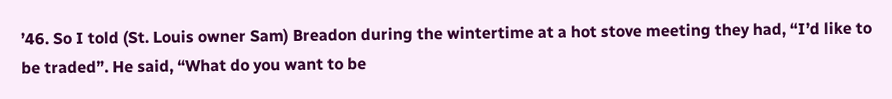’46. So I told (St. Louis owner Sam) Breadon during the wintertime at a hot stove meeting they had, “I’d like to be traded”. He said, “What do you want to be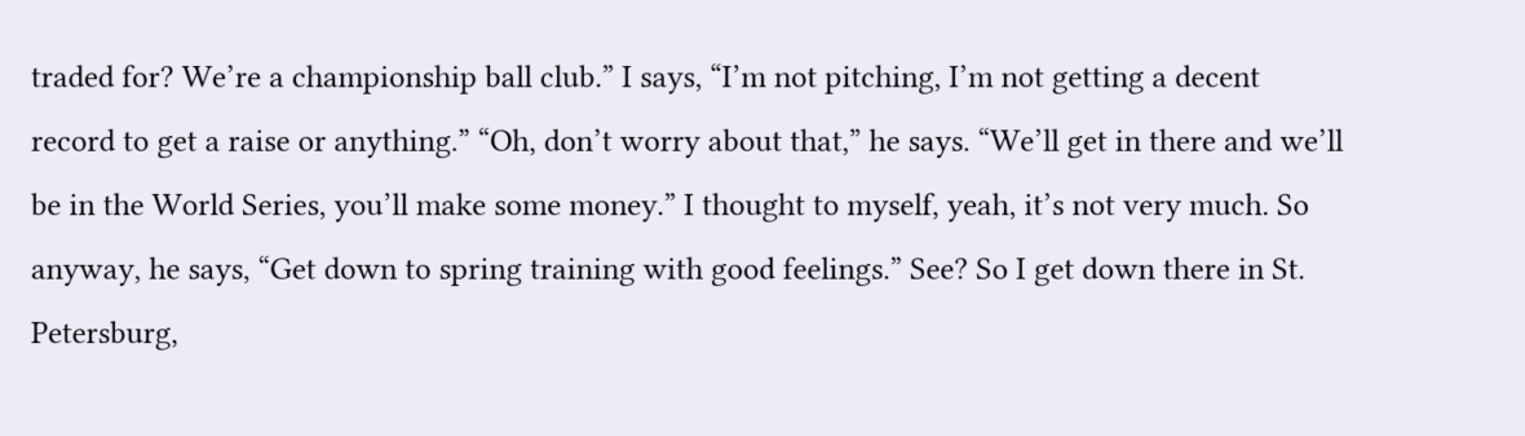traded for? We’re a championship ball club.” I says, “I’m not pitching, I’m not getting a decent record to get a raise or anything.” “Oh, don’t worry about that,” he says. “We’ll get in there and we’ll be in the World Series, you’ll make some money.” I thought to myself, yeah, it’s not very much. So anyway, he says, “Get down to spring training with good feelings.” See? So I get down there in St. Petersburg,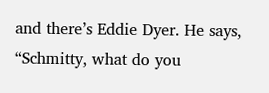and there’s Eddie Dyer. He says, “Schmitty, what do you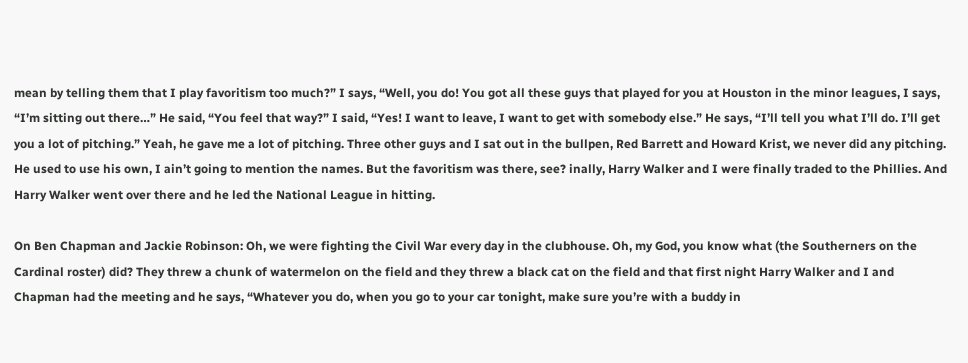mean by telling them that I play favoritism too much?” I says, “Well, you do! You got all these guys that played for you at Houston in the minor leagues, I says, “I’m sitting out there…” He said, “You feel that way?” I said, “Yes! I want to leave, I want to get with somebody else.” He says, “I’ll tell you what I’ll do. I’ll get you a lot of pitching.” Yeah, he gave me a lot of pitching. Three other guys and I sat out in the bullpen, Red Barrett and Howard Krist, we never did any pitching. He used to use his own, I ain’t going to mention the names. But the favoritism was there, see? inally, Harry Walker and I were finally traded to the Phillies. And Harry Walker went over there and he led the National League in hitting.

On Ben Chapman and Jackie Robinson: Oh, we were fighting the Civil War every day in the clubhouse. Oh, my God, you know what (the Southerners on the Cardinal roster) did? They threw a chunk of watermelon on the field and they threw a black cat on the field and that first night Harry Walker and I and Chapman had the meeting and he says, “Whatever you do, when you go to your car tonight, make sure you’re with a buddy in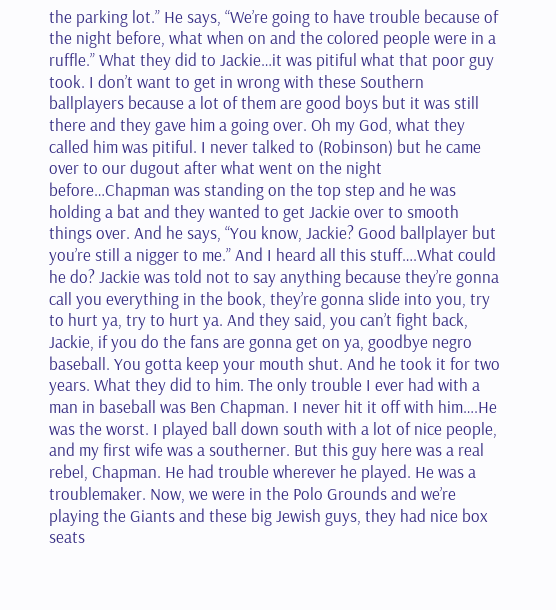the parking lot.” He says, “We’re going to have trouble because of the night before, what when on and the colored people were in a ruffle.” What they did to Jackie…it was pitiful what that poor guy took. I don’t want to get in wrong with these Southern ballplayers because a lot of them are good boys but it was still there and they gave him a going over. Oh my God, what they called him was pitiful. I never talked to (Robinson) but he came over to our dugout after what went on the night before…Chapman was standing on the top step and he was holding a bat and they wanted to get Jackie over to smooth things over. And he says, “You know, Jackie? Good ballplayer but you’re still a nigger to me.” And I heard all this stuff….What could he do? Jackie was told not to say anything because they’re gonna call you everything in the book, they’re gonna slide into you, try to hurt ya, try to hurt ya. And they said, you can’t fight back, Jackie, if you do the fans are gonna get on ya, goodbye negro baseball. You gotta keep your mouth shut. And he took it for two years. What they did to him. The only trouble I ever had with a man in baseball was Ben Chapman. I never hit it off with him….He was the worst. I played ball down south with a lot of nice people, and my first wife was a southerner. But this guy here was a real rebel, Chapman. He had trouble wherever he played. He was a troublemaker. Now, we were in the Polo Grounds and we’re playing the Giants and these big Jewish guys, they had nice box seats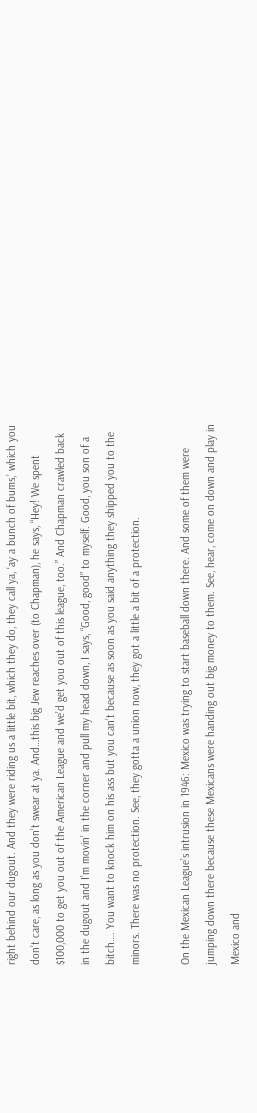right behind our dugout. And they were riding us a little bit, which they do, they call ya, ‘ay a bunch of bums,’ which you don’t care, as long as you don’t swear at ya. And…this big Jew reaches over (to Chapman), he says, “Hey! We spent $100,000 to get you out of the American League and we’d get you out of this league, too.” And Chapman crawled back in the dugout and I’m movin’ in the corner and pull my head down, I says, “Good, good” to myself. Good, you son of a bitch…. You want to knock him on his ass but you can’t because as soon as you said anything they shipped you to the minors. There was no protection. See, they gotta a union now, they got a little a bit of a protection.

On the Mexican League’s intrusion in 1946: Mexico was trying to start baseball down there. And some of them were jumping down there because these Mexicans were handing out big money to them. See, hear, come on down and play in Mexico and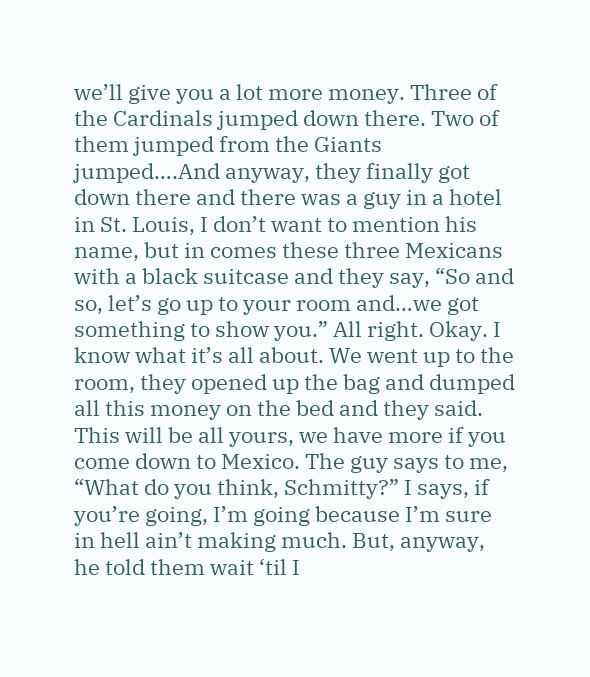we’ll give you a lot more money. Three of the Cardinals jumped down there. Two of them jumped from the Giants jumped….And anyway, they finally got down there and there was a guy in a hotel in St. Louis, I don’t want to mention his name, but in comes these three Mexicans with a black suitcase and they say, “So and so, let’s go up to your room and…we got something to show you.” All right. Okay. I know what it’s all about. We went up to the room, they opened up the bag and dumped all this money on the bed and they said. This will be all yours, we have more if you come down to Mexico. The guy says to me, “What do you think, Schmitty?” I says, if you’re going, I’m going because I’m sure in hell ain’t making much. But, anyway, he told them wait ‘til I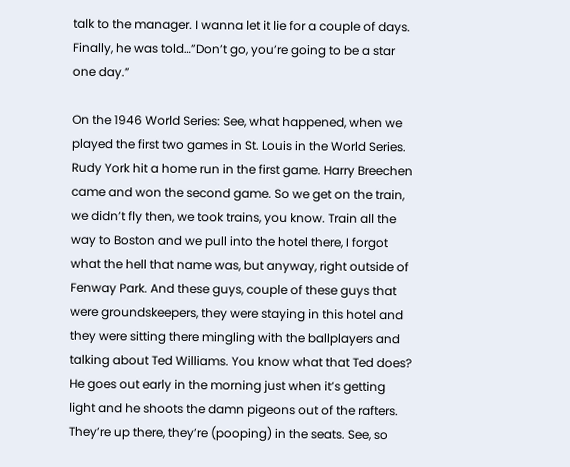talk to the manager. I wanna let it lie for a couple of days. Finally, he was told…”Don’t go, you’re going to be a star one day.”

On the 1946 World Series: See, what happened, when we played the first two games in St. Louis in the World Series. Rudy York hit a home run in the first game. Harry Breechen came and won the second game. So we get on the train, we didn’t fly then, we took trains, you know. Train all the way to Boston and we pull into the hotel there, I forgot what the hell that name was, but anyway, right outside of Fenway Park. And these guys, couple of these guys that were groundskeepers, they were staying in this hotel and they were sitting there mingling with the ballplayers and talking about Ted Williams. You know what that Ted does? He goes out early in the morning just when it’s getting light and he shoots the damn pigeons out of the rafters. They’re up there, they’re (pooping) in the seats. See, so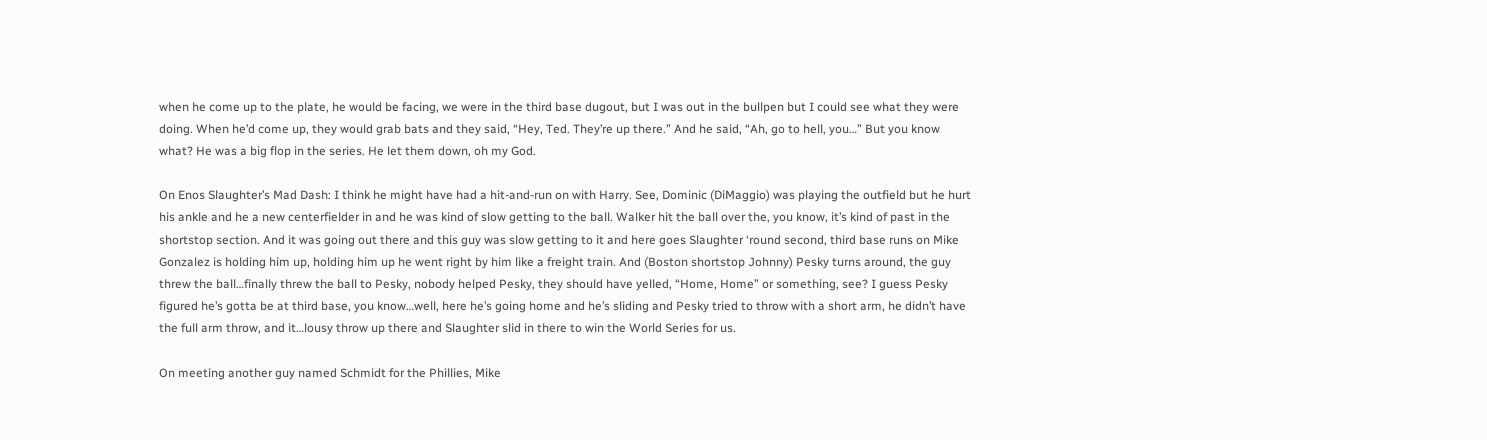when he come up to the plate, he would be facing, we were in the third base dugout, but I was out in the bullpen but I could see what they were doing. When he’d come up, they would grab bats and they said, “Hey, Ted. They’re up there.” And he said, “Ah, go to hell, you…” But you know what? He was a big flop in the series. He let them down, oh my God.

On Enos Slaughter’s Mad Dash: I think he might have had a hit-and-run on with Harry. See, Dominic (DiMaggio) was playing the outfield but he hurt his ankle and he a new centerfielder in and he was kind of slow getting to the ball. Walker hit the ball over the, you know, it’s kind of past in the shortstop section. And it was going out there and this guy was slow getting to it and here goes Slaughter ‘round second, third base runs on Mike Gonzalez is holding him up, holding him up he went right by him like a freight train. And (Boston shortstop Johnny) Pesky turns around, the guy threw the ball…finally threw the ball to Pesky, nobody helped Pesky, they should have yelled, “Home, Home” or something, see? I guess Pesky figured he’s gotta be at third base, you know…well, here he’s going home and he’s sliding and Pesky tried to throw with a short arm, he didn’t have the full arm throw, and it…lousy throw up there and Slaughter slid in there to win the World Series for us.

On meeting another guy named Schmidt for the Phillies, Mike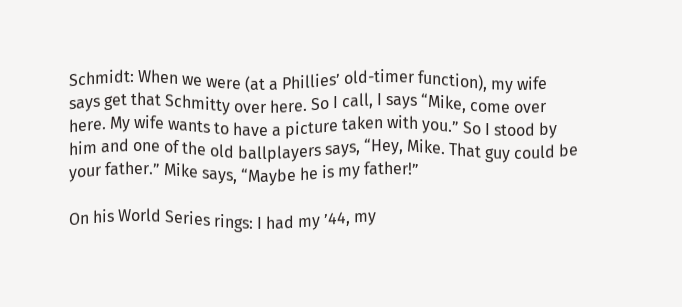Schmidt: When we were (at a Phillies’ old-timer function), my wife says get that Schmitty over here. So I call, I says “Mike, come over here. My wife wants to have a picture taken with you.” So I stood by him and one of the old ballplayers says, “Hey, Mike. That guy could be your father.” Mike says, “Maybe he is my father!”

On his World Series rings: I had my ’44, my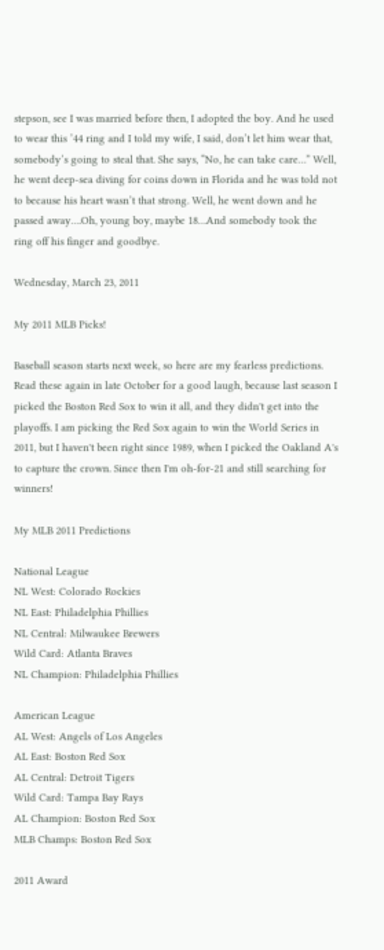stepson, see I was married before then, I adopted the boy. And he used to wear this ’44 ring and I told my wife, I said, don’t let him wear that, somebody’s going to steal that. She says, “No, he can take care…” Well, he went deep-sea diving for coins down in Florida and he was told not to because his heart wasn’t that strong. Well, he went down and he passed away….Oh, young boy, maybe 18…And somebody took the ring off his finger and goodbye.

Wednesday, March 23, 2011

My 2011 MLB Picks!

Baseball season starts next week, so here are my fearless predictions. Read these again in late October for a good laugh, because last season I picked the Boston Red Sox to win it all, and they didn't get into the playoffs. I am picking the Red Sox again to win the World Series in 2011, but I haven't been right since 1989, when I picked the Oakland A's to capture the crown. Since then I'm oh-for-21 and still searching for winners!

My MLB 2011 Predictions

National League
NL West: Colorado Rockies
NL East: Philadelphia Phillies
NL Central: Milwaukee Brewers
Wild Card: Atlanta Braves
NL Champion: Philadelphia Phillies

American League
AL West: Angels of Los Angeles
AL East: Boston Red Sox
AL Central: Detroit Tigers
Wild Card: Tampa Bay Rays
AL Champion: Boston Red Sox
MLB Champs: Boston Red Sox

2011 Award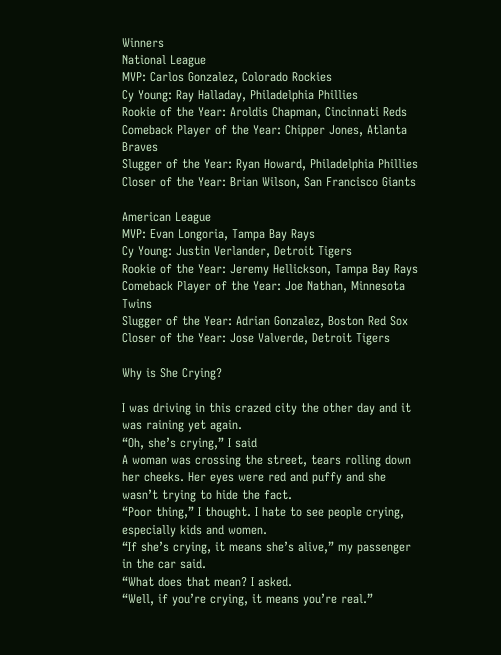Winners
National League
MVP: Carlos Gonzalez, Colorado Rockies
Cy Young: Ray Halladay, Philadelphia Phillies
Rookie of the Year: Aroldis Chapman, Cincinnati Reds
Comeback Player of the Year: Chipper Jones, Atlanta Braves
Slugger of the Year: Ryan Howard, Philadelphia Phillies
Closer of the Year: Brian Wilson, San Francisco Giants

American League
MVP: Evan Longoria, Tampa Bay Rays
Cy Young: Justin Verlander, Detroit Tigers
Rookie of the Year: Jeremy Hellickson, Tampa Bay Rays
Comeback Player of the Year: Joe Nathan, Minnesota Twins
Slugger of the Year: Adrian Gonzalez, Boston Red Sox
Closer of the Year: Jose Valverde, Detroit Tigers

Why is She Crying?

I was driving in this crazed city the other day and it was raining yet again.
“Oh, she’s crying,” I said
A woman was crossing the street, tears rolling down her cheeks. Her eyes were red and puffy and she wasn’t trying to hide the fact.
“Poor thing,” I thought. I hate to see people crying, especially kids and women.
“If she’s crying, it means she’s alive,” my passenger in the car said.
“What does that mean? I asked.
“Well, if you’re crying, it means you’re real.”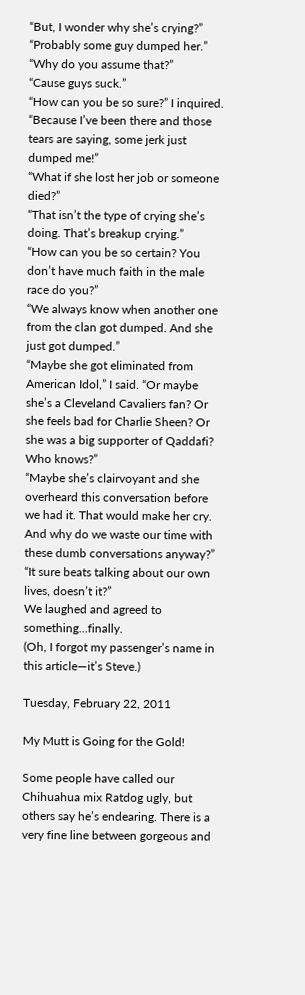“But, I wonder why she’s crying?”
“Probably some guy dumped her.”
“Why do you assume that?”
“Cause guys suck.”
“How can you be so sure?” I inquired.
“Because I’ve been there and those tears are saying, some jerk just dumped me!”
“What if she lost her job or someone died?”
“That isn’t the type of crying she’s doing. That’s breakup crying.”
“How can you be so certain? You don’t have much faith in the male race do you?”
“We always know when another one from the clan got dumped. And she just got dumped.”
“Maybe she got eliminated from American Idol,” I said. “Or maybe she’s a Cleveland Cavaliers fan? Or she feels bad for Charlie Sheen? Or she was a big supporter of Qaddafi? Who knows?”
“Maybe she’s clairvoyant and she overheard this conversation before we had it. That would make her cry. And why do we waste our time with these dumb conversations anyway?”
“It sure beats talking about our own lives, doesn’t it?”
We laughed and agreed to something…finally.
(Oh, I forgot my passenger’s name in this article—it’s Steve.)

Tuesday, February 22, 2011

My Mutt is Going for the Gold!

Some people have called our Chihuahua mix Ratdog ugly, but others say he’s endearing. There is a very fine line between gorgeous and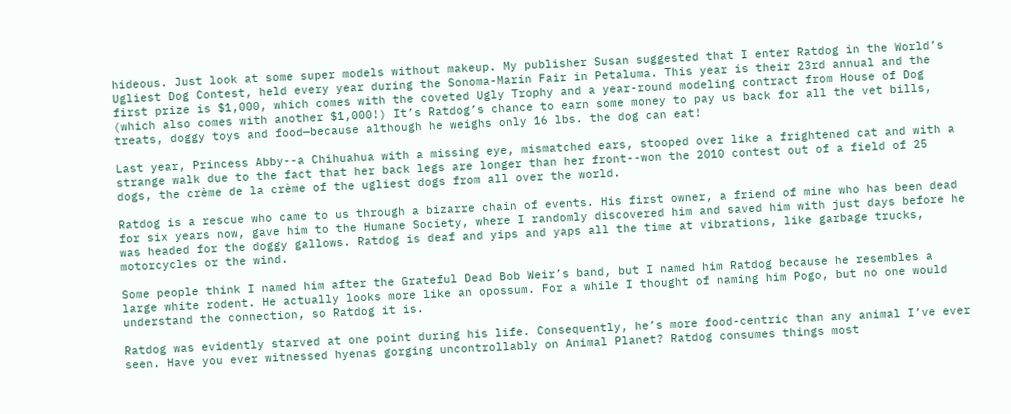hideous. Just look at some super models without makeup. My publisher Susan suggested that I enter Ratdog in the World’s Ugliest Dog Contest, held every year during the Sonoma-Marin Fair in Petaluma. This year is their 23rd annual and the first prize is $1,000, which comes with the coveted Ugly Trophy and a year-round modeling contract from House of Dog (which also comes with another $1,000!) It’s Ratdog’s chance to earn some money to pay us back for all the vet bills, treats, doggy toys and food—because although he weighs only 16 lbs. the dog can eat!

Last year, Princess Abby--a Chihuahua with a missing eye, mismatched ears, stooped over like a frightened cat and with a strange walk due to the fact that her back legs are longer than her front--won the 2010 contest out of a field of 25 dogs, the crème de la crème of the ugliest dogs from all over the world.

Ratdog is a rescue who came to us through a bizarre chain of events. His first owner, a friend of mine who has been dead for six years now, gave him to the Humane Society, where I randomly discovered him and saved him with just days before he was headed for the doggy gallows. Ratdog is deaf and yips and yaps all the time at vibrations, like garbage trucks, motorcycles or the wind.

Some people think I named him after the Grateful Dead Bob Weir’s band, but I named him Ratdog because he resembles a large white rodent. He actually looks more like an opossum. For a while I thought of naming him Pogo, but no one would understand the connection, so Ratdog it is.

Ratdog was evidently starved at one point during his life. Consequently, he’s more food-centric than any animal I’ve ever seen. Have you ever witnessed hyenas gorging uncontrollably on Animal Planet? Ratdog consumes things most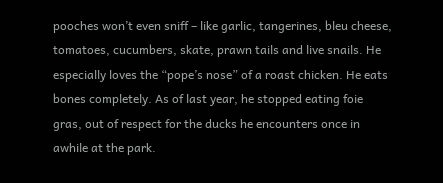pooches won’t even sniff – like garlic, tangerines, bleu cheese, tomatoes, cucumbers, skate, prawn tails and live snails. He especially loves the “pope’s nose” of a roast chicken. He eats bones completely. As of last year, he stopped eating foie gras, out of respect for the ducks he encounters once in awhile at the park.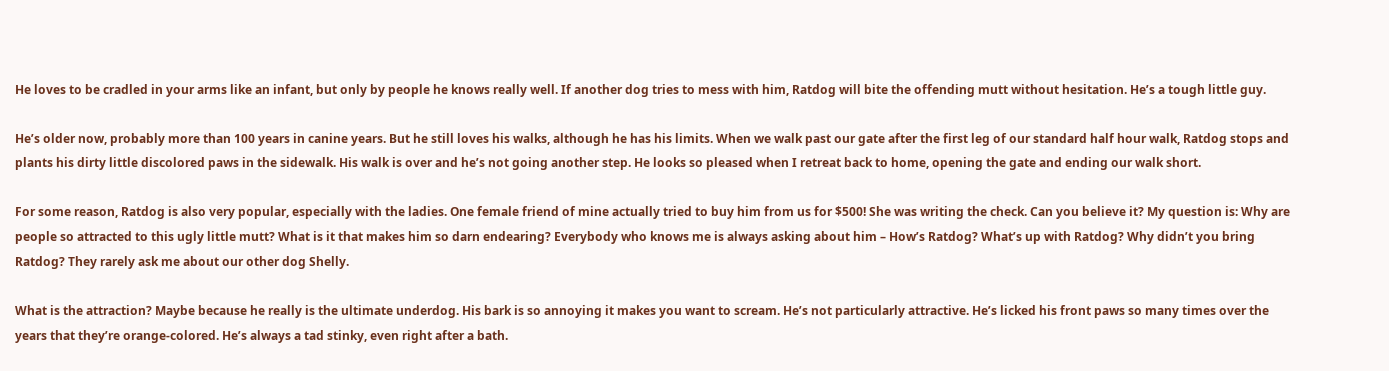He loves to be cradled in your arms like an infant, but only by people he knows really well. If another dog tries to mess with him, Ratdog will bite the offending mutt without hesitation. He’s a tough little guy.

He’s older now, probably more than 100 years in canine years. But he still loves his walks, although he has his limits. When we walk past our gate after the first leg of our standard half hour walk, Ratdog stops and plants his dirty little discolored paws in the sidewalk. His walk is over and he’s not going another step. He looks so pleased when I retreat back to home, opening the gate and ending our walk short.

For some reason, Ratdog is also very popular, especially with the ladies. One female friend of mine actually tried to buy him from us for $500! She was writing the check. Can you believe it? My question is: Why are people so attracted to this ugly little mutt? What is it that makes him so darn endearing? Everybody who knows me is always asking about him – How’s Ratdog? What’s up with Ratdog? Why didn’t you bring Ratdog? They rarely ask me about our other dog Shelly.

What is the attraction? Maybe because he really is the ultimate underdog. His bark is so annoying it makes you want to scream. He’s not particularly attractive. He’s licked his front paws so many times over the years that they’re orange-colored. He’s always a tad stinky, even right after a bath.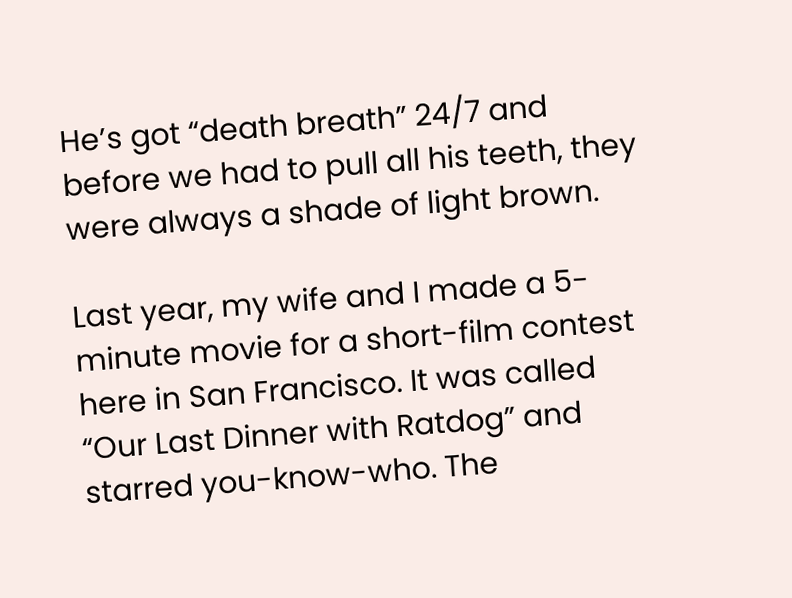He’s got “death breath” 24/7 and before we had to pull all his teeth, they were always a shade of light brown.

Last year, my wife and I made a 5-minute movie for a short-film contest here in San Francisco. It was called “Our Last Dinner with Ratdog” and starred you-know-who. The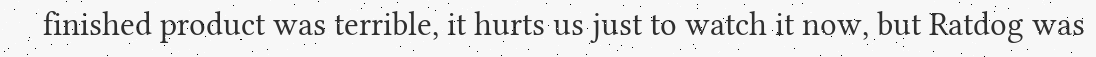finished product was terrible, it hurts us just to watch it now, but Ratdog was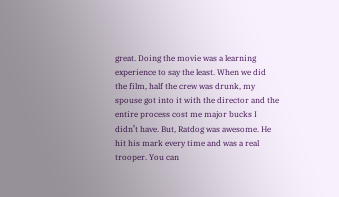great. Doing the movie was a learning experience to say the least. When we did the film, half the crew was drunk, my spouse got into it with the director and the entire process cost me major bucks I didn’t have. But, Ratdog was awesome. He hit his mark every time and was a real trooper. You can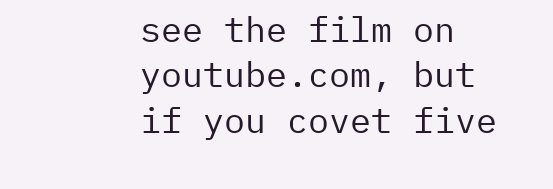see the film on youtube.com, but if you covet five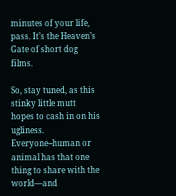minutes of your life, pass. It’s the Heaven’s Gate of short dog films.

So, stay tuned, as this stinky little mutt hopes to cash in on his ugliness. Everyone--human or animal has that one thing to share with the world—and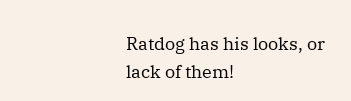Ratdog has his looks, or lack of them!